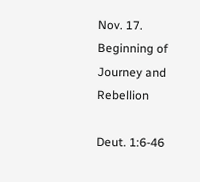Nov. 17. Beginning of Journey and Rebellion

Deut. 1:6-46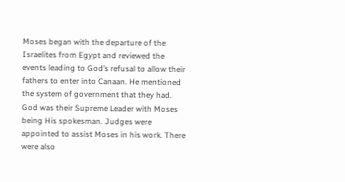Moses began with the departure of the Israelites from Egypt and reviewed the events leading to God’s refusal to allow their fathers to enter into Canaan. He mentioned the system of government that they had. God was their Supreme Leader with Moses being His spokesman. Judges were appointed to assist Moses in his work. There were also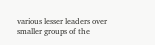various lesser leaders over smaller groups of the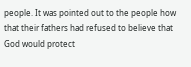people. It was pointed out to the people how that their fathers had refused to believe that God would protect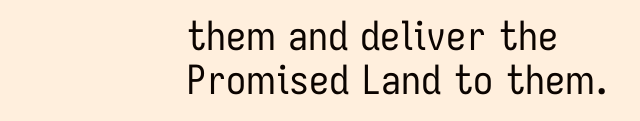them and deliver the Promised Land to them.